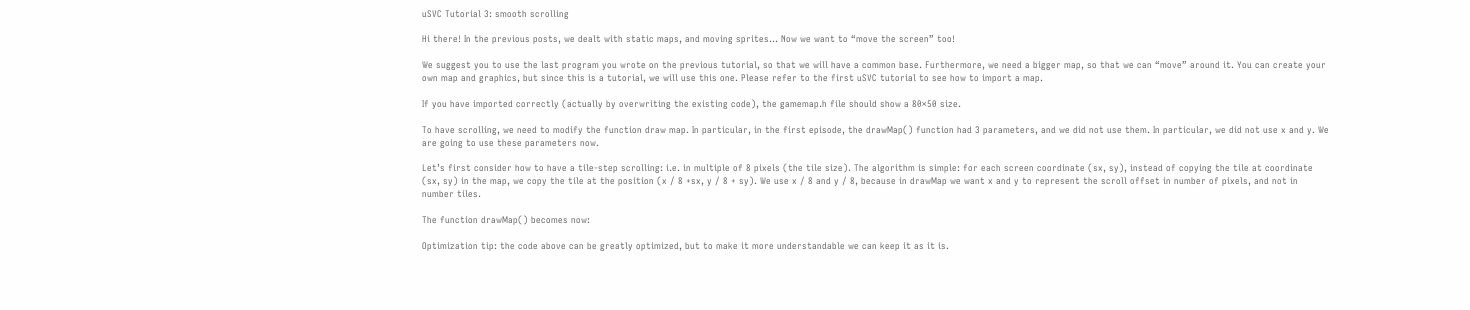uSVC Tutorial 3: smooth scrolling

Hi there! In the previous posts, we dealt with static maps, and moving sprites… Now we want to “move the screen” too!

We suggest you to use the last program you wrote on the previous tutorial, so that we will have a common base. Furthermore, we need a bigger map, so that we can “move” around it. You can create your own map and graphics, but since this is a tutorial, we will use this one. Please refer to the first uSVC tutorial to see how to import a map.

If you have imported correctly (actually by overwriting the existing code), the gamemap.h file should show a 80×50 size.

To have scrolling, we need to modify the function draw map. In particular, in the first episode, the drawMap() function had 3 parameters, and we did not use them. In particular, we did not use x and y. We are going to use these parameters now.

Let’s first consider how to have a tile-step scrolling: i.e. in multiple of 8 pixels (the tile size). The algorithm is simple: for each screen coordinate (sx, sy), instead of copying the tile at coordinate (sx, sy) in the map, we copy the tile at the position (x / 8 +sx, y / 8 + sy). We use x / 8 and y / 8, because in drawMap we want x and y to represent the scroll offset in number of pixels, and not in number tiles.

The function drawMap() becomes now:

Optimization tip: the code above can be greatly optimized, but to make it more understandable we can keep it as it is.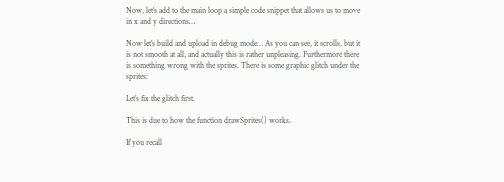Now, let’s add to the main loop a simple code snippet that allows us to move in x and y directions…

Now let’s build and upload in debug mode… As you can see, it scrolls, but it is not smooth at all, and actually this is rather unpleasing. Furthermore there is something wrong with the sprites. There is some graphic glitch under the sprites:

Let’s fix the glitch first.

This is due to how the function drawSprites() works.

If you recall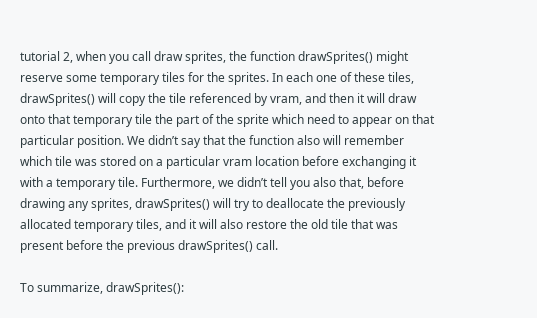tutorial 2, when you call draw sprites, the function drawSprites() might reserve some temporary tiles for the sprites. In each one of these tiles, drawSprites() will copy the tile referenced by vram, and then it will draw onto that temporary tile the part of the sprite which need to appear on that particular position. We didn’t say that the function also will remember which tile was stored on a particular vram location before exchanging it with a temporary tile. Furthermore, we didn’t tell you also that, before drawing any sprites, drawSprites() will try to deallocate the previously allocated temporary tiles, and it will also restore the old tile that was present before the previous drawSprites() call.

To summarize, drawSprites():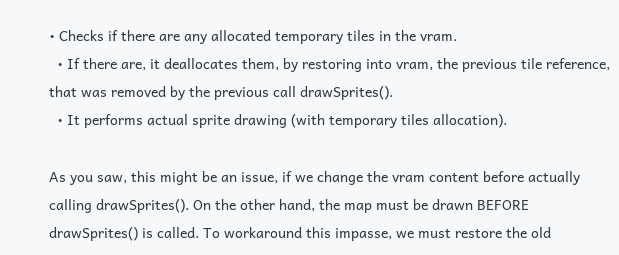• Checks if there are any allocated temporary tiles in the vram.
  • If there are, it deallocates them, by restoring into vram, the previous tile reference, that was removed by the previous call drawSprites().
  • It performs actual sprite drawing (with temporary tiles allocation).

As you saw, this might be an issue, if we change the vram content before actually calling drawSprites(). On the other hand, the map must be drawn BEFORE drawSprites() is called. To workaround this impasse, we must restore the old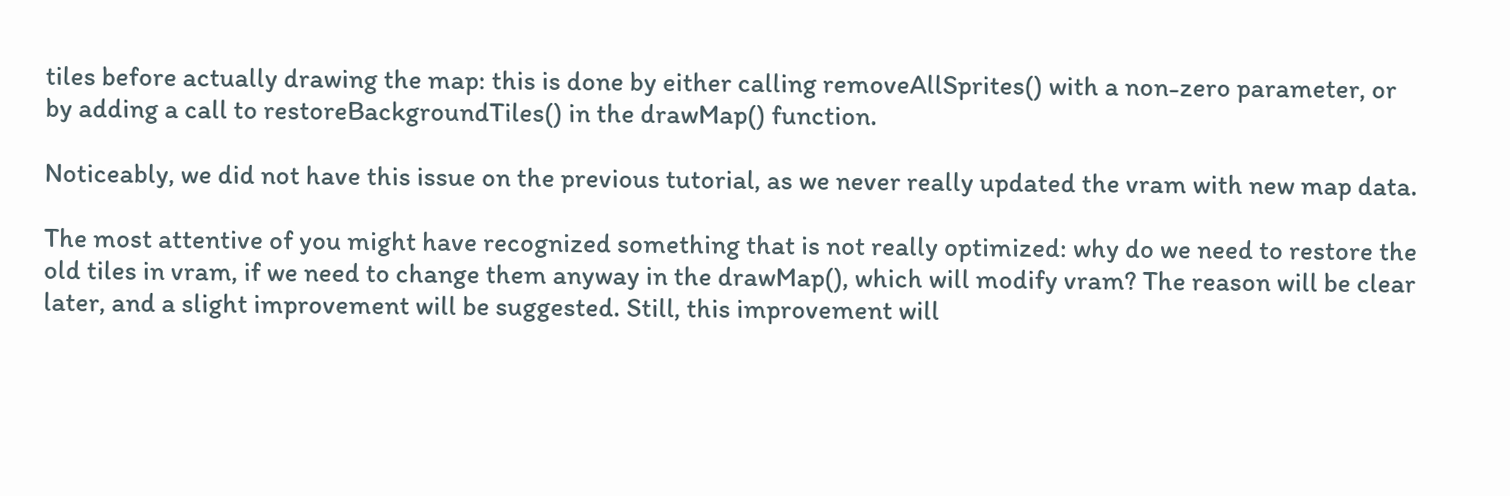tiles before actually drawing the map: this is done by either calling removeAllSprites() with a non-zero parameter, or by adding a call to restoreBackgroundTiles() in the drawMap() function.

Noticeably, we did not have this issue on the previous tutorial, as we never really updated the vram with new map data.

The most attentive of you might have recognized something that is not really optimized: why do we need to restore the old tiles in vram, if we need to change them anyway in the drawMap(), which will modify vram? The reason will be clear later, and a slight improvement will be suggested. Still, this improvement will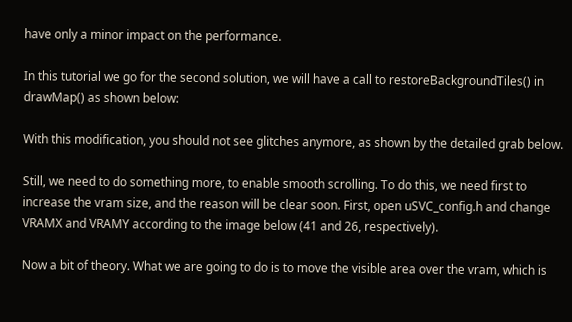have only a minor impact on the performance.

In this tutorial we go for the second solution, we will have a call to restoreBackgroundTiles() in drawMap() as shown below:

With this modification, you should not see glitches anymore, as shown by the detailed grab below.

Still, we need to do something more, to enable smooth scrolling. To do this, we need first to increase the vram size, and the reason will be clear soon. First, open uSVC_config.h and change VRAMX and VRAMY according to the image below (41 and 26, respectively).

Now a bit of theory. What we are going to do is to move the visible area over the vram, which is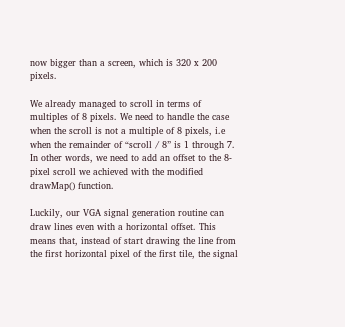now bigger than a screen, which is 320 x 200 pixels.

We already managed to scroll in terms of multiples of 8 pixels. We need to handle the case when the scroll is not a multiple of 8 pixels, i.e when the remainder of “scroll / 8” is 1 through 7. In other words, we need to add an offset to the 8-pixel scroll we achieved with the modified drawMap() function.

Luckily, our VGA signal generation routine can draw lines even with a horizontal offset. This means that, instead of start drawing the line from the first horizontal pixel of the first tile, the signal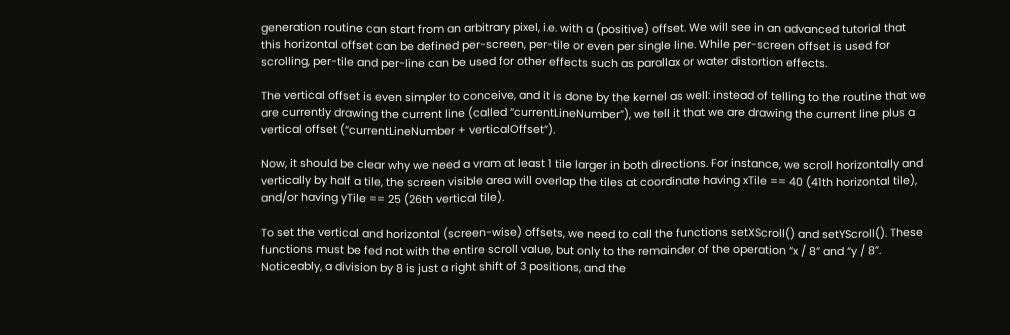generation routine can start from an arbitrary pixel, i.e. with a (positive) offset. We will see in an advanced tutorial that this horizontal offset can be defined per-screen, per-tile or even per single line. While per-screen offset is used for scrolling, per-tile and per-line can be used for other effects such as parallax or water distortion effects.

The vertical offset is even simpler to conceive, and it is done by the kernel as well: instead of telling to the routine that we are currently drawing the current line (called “currentLineNumber”), we tell it that we are drawing the current line plus a vertical offset (“currentLineNumber + verticalOffset”).

Now, it should be clear why we need a vram at least 1 tile larger in both directions. For instance, we scroll horizontally and vertically by half a tile, the screen visible area will overlap the tiles at coordinate having xTile == 40 (41th horizontal tile), and/or having yTile == 25 (26th vertical tile).

To set the vertical and horizontal (screen-wise) offsets, we need to call the functions setXScroll() and setYScroll(). These functions must be fed not with the entire scroll value, but only to the remainder of the operation “x / 8” and “y / 8”. Noticeably, a division by 8 is just a right shift of 3 positions, and the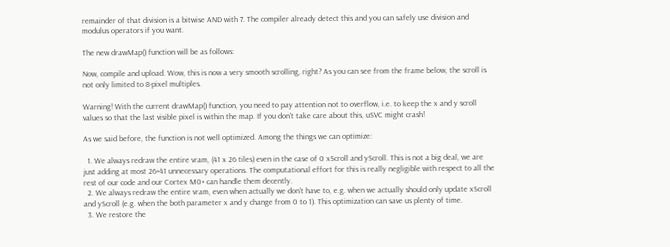remainder of that division is a bitwise AND with 7. The compiler already detect this and you can safely use division and modulus operators if you want.

The new drawMap() function will be as follows:

Now, compile and upload. Wow, this is now a very smooth scrolling, right? As you can see from the frame below, the scroll is not only limited to 8-pixel multiples.

Warning! With the current drawMap() function, you need to pay attention not to overflow, i.e. to keep the x and y scroll values so that the last visible pixel is within the map. If you don’t take care about this, uSVC might crash!

As we said before, the function is not well optimized. Among the things we can optimize:

  1. We always redraw the entire vram, (41 x 26 tiles) even in the case of 0 xScroll and yScroll. This is not a big deal, we are just adding at most 26+41 unnecessary operations. The computational effort for this is really negligible with respect to all the rest of our code and our Cortex M0+ can handle them decently.
  2. We always redraw the entire vram, even when actually we don’t have to, e.g. when we actually should only update xScroll and yScroll (e.g. when the both parameter x and y change from 0 to 1). This optimization can save us plenty of time.
  3. We restore the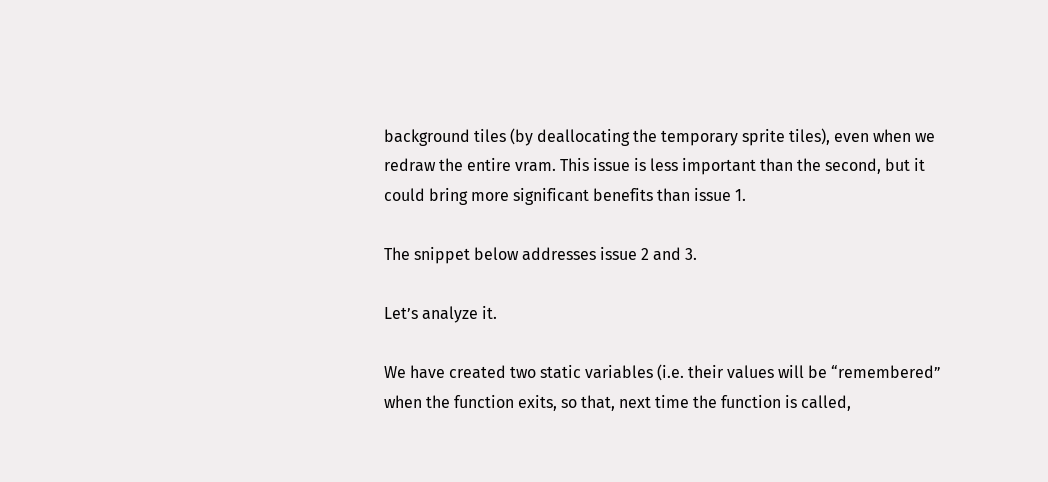background tiles (by deallocating the temporary sprite tiles), even when we redraw the entire vram. This issue is less important than the second, but it could bring more significant benefits than issue 1.

The snippet below addresses issue 2 and 3.

Let’s analyze it.

We have created two static variables (i.e. their values will be “remembered” when the function exits, so that, next time the function is called,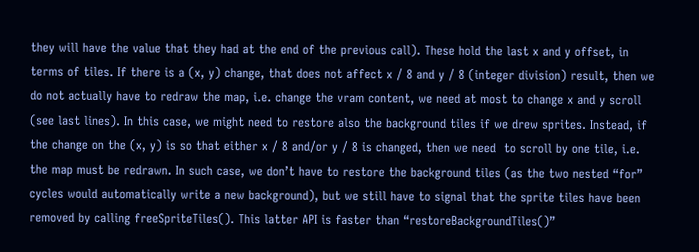they will have the value that they had at the end of the previous call). These hold the last x and y offset, in terms of tiles. If there is a (x, y) change, that does not affect x / 8 and y / 8 (integer division) result, then we do not actually have to redraw the map, i.e. change the vram content, we need at most to change x and y scroll (see last lines). In this case, we might need to restore also the background tiles if we drew sprites. Instead, if the change on the (x, y) is so that either x / 8 and/or y / 8 is changed, then we need  to scroll by one tile, i.e. the map must be redrawn. In such case, we don’t have to restore the background tiles (as the two nested “for” cycles would automatically write a new background), but we still have to signal that the sprite tiles have been removed by calling freeSpriteTiles(). This latter API is faster than “restoreBackgroundTiles()”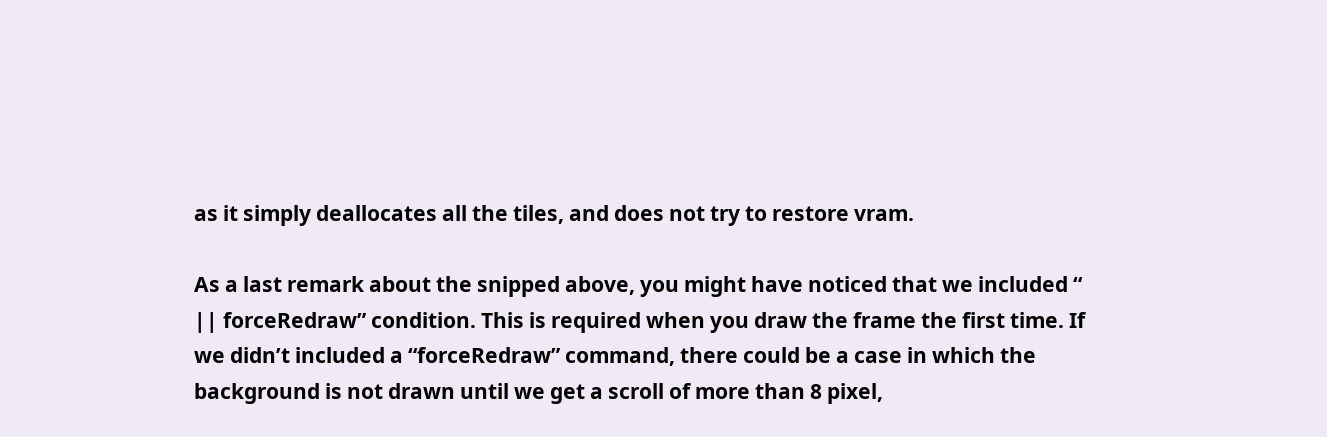as it simply deallocates all the tiles, and does not try to restore vram.

As a last remark about the snipped above, you might have noticed that we included “ || forceRedraw” condition. This is required when you draw the frame the first time. If we didn’t included a “forceRedraw” command, there could be a case in which the background is not drawn until we get a scroll of more than 8 pixel,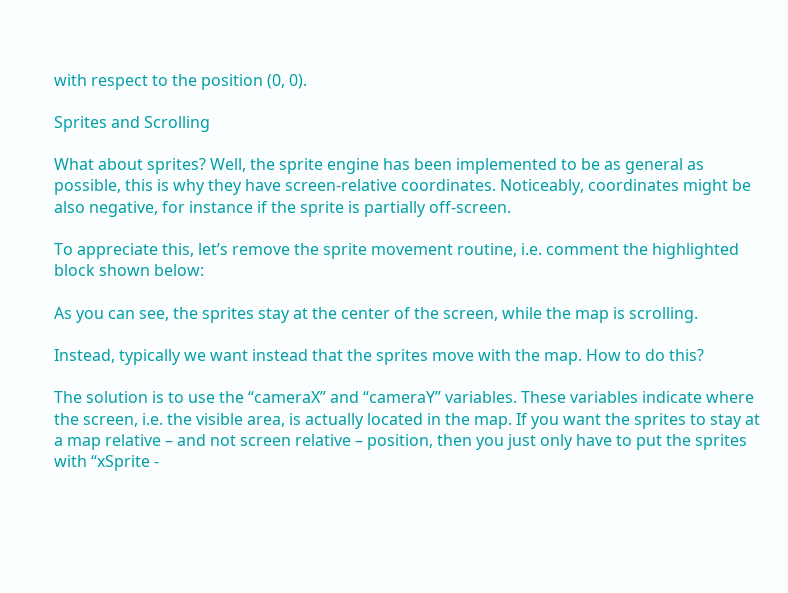with respect to the position (0, 0).

Sprites and Scrolling

What about sprites? Well, the sprite engine has been implemented to be as general as possible, this is why they have screen-relative coordinates. Noticeably, coordinates might be also negative, for instance if the sprite is partially off-screen.

To appreciate this, let’s remove the sprite movement routine, i.e. comment the highlighted block shown below:

As you can see, the sprites stay at the center of the screen, while the map is scrolling.

Instead, typically we want instead that the sprites move with the map. How to do this?

The solution is to use the “cameraX” and “cameraY” variables. These variables indicate where the screen, i.e. the visible area, is actually located in the map. If you want the sprites to stay at a map relative – and not screen relative – position, then you just only have to put the sprites with “xSprite -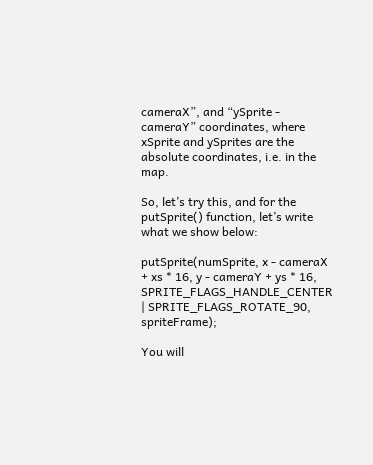cameraX”, and “ySprite - cameraY” coordinates, where xSprite and ySprites are the absolute coordinates, i.e. in the map.

So, let’s try this, and for the putSprite() function, let’s write what we show below:

putSprite(numSprite, x - cameraX + xs * 16, y - cameraY + ys * 16, SPRITE_FLAGS_HANDLE_CENTER | SPRITE_FLAGS_ROTATE_90, spriteFrame);

You will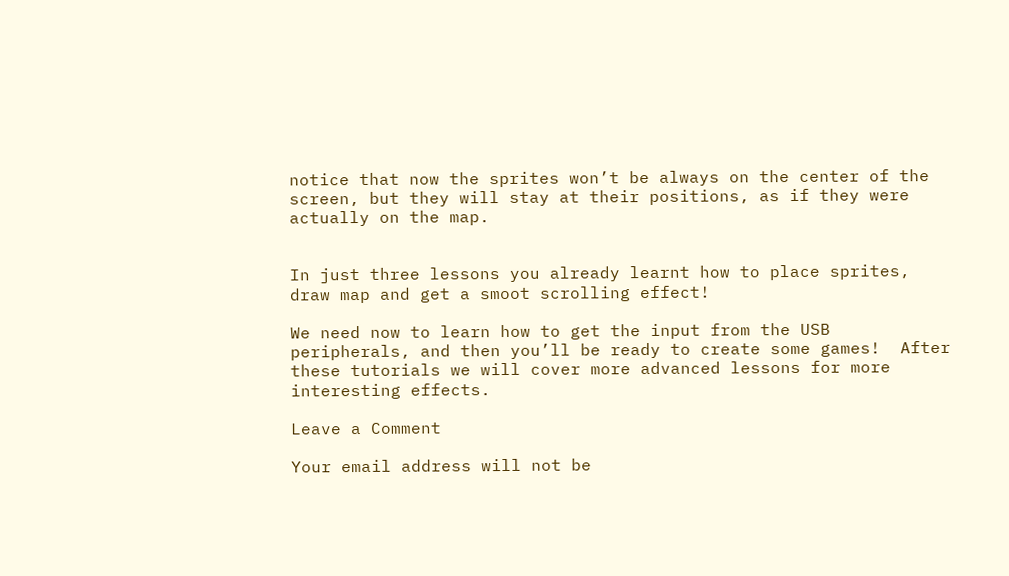notice that now the sprites won’t be always on the center of the screen, but they will stay at their positions, as if they were actually on the map.


In just three lessons you already learnt how to place sprites, draw map and get a smoot scrolling effect!

We need now to learn how to get the input from the USB peripherals, and then you’ll be ready to create some games!  After these tutorials we will cover more advanced lessons for more interesting effects.

Leave a Comment

Your email address will not be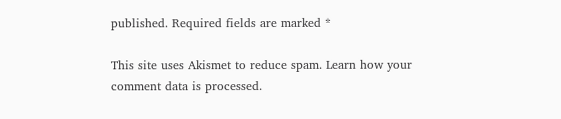published. Required fields are marked *

This site uses Akismet to reduce spam. Learn how your comment data is processed.